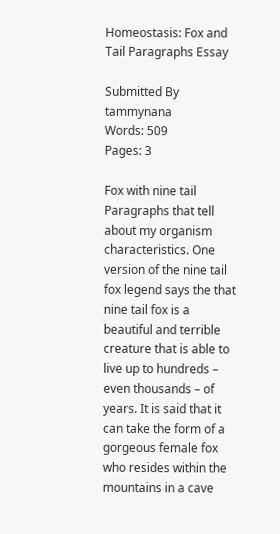Homeostasis: Fox and Tail Paragraphs Essay

Submitted By tammynana
Words: 509
Pages: 3

Fox with nine tail
Paragraphs that tell about my organism characteristics. One version of the nine tail fox legend says the that nine tail fox is a beautiful and terrible creature that is able to live up to hundreds – even thousands – of years. It is said that it can take the form of a gorgeous female fox who resides within the mountains in a cave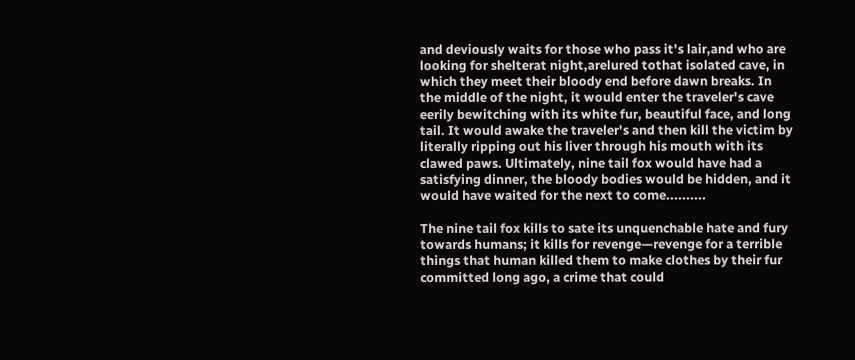and deviously waits for those who pass it's lair,and who are looking for shelterat night,arelured tothat isolated cave, in which they meet their bloody end before dawn breaks. In the middle of the night, it would enter the traveler's cave eerily bewitching with its white fur, beautiful face, and long tail. It would awake the traveler's and then kill the victim by literally ripping out his liver through his mouth with its clawed paws. Ultimately, nine tail fox would have had a satisfying dinner, the bloody bodies would be hidden, and it would have waited for the next to come..........

The nine tail fox kills to sate its unquenchable hate and fury towards humans; it kills for revenge—revenge for a terrible things that human killed them to make clothes by their fur committed long ago, a crime that could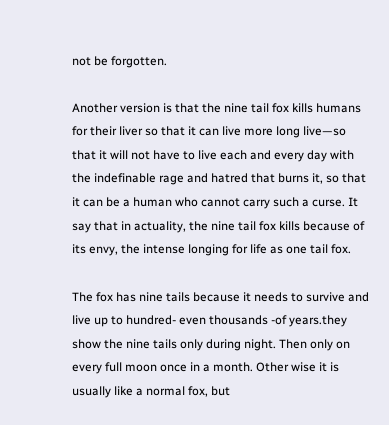not be forgotten.

Another version is that the nine tail fox kills humans for their liver so that it can live more long live—so that it will not have to live each and every day with the indefinable rage and hatred that burns it, so that it can be a human who cannot carry such a curse. It say that in actuality, the nine tail fox kills because of its envy, the intense longing for life as one tail fox.

The fox has nine tails because it needs to survive and live up to hundred- even thousands -of years.they show the nine tails only during night. Then only on every full moon once in a month. Other wise it is usually like a normal fox, but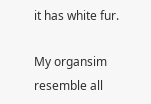it has white fur.

My organsim resemble all